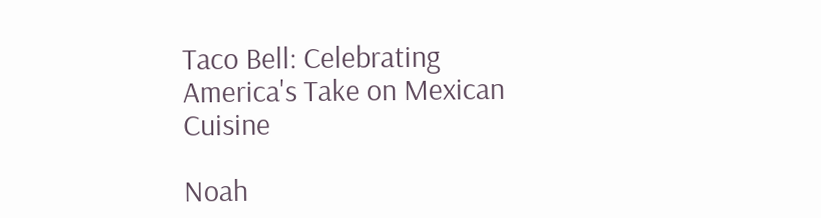Taco Bell: Celebrating America's Take on Mexican Cuisine

Noah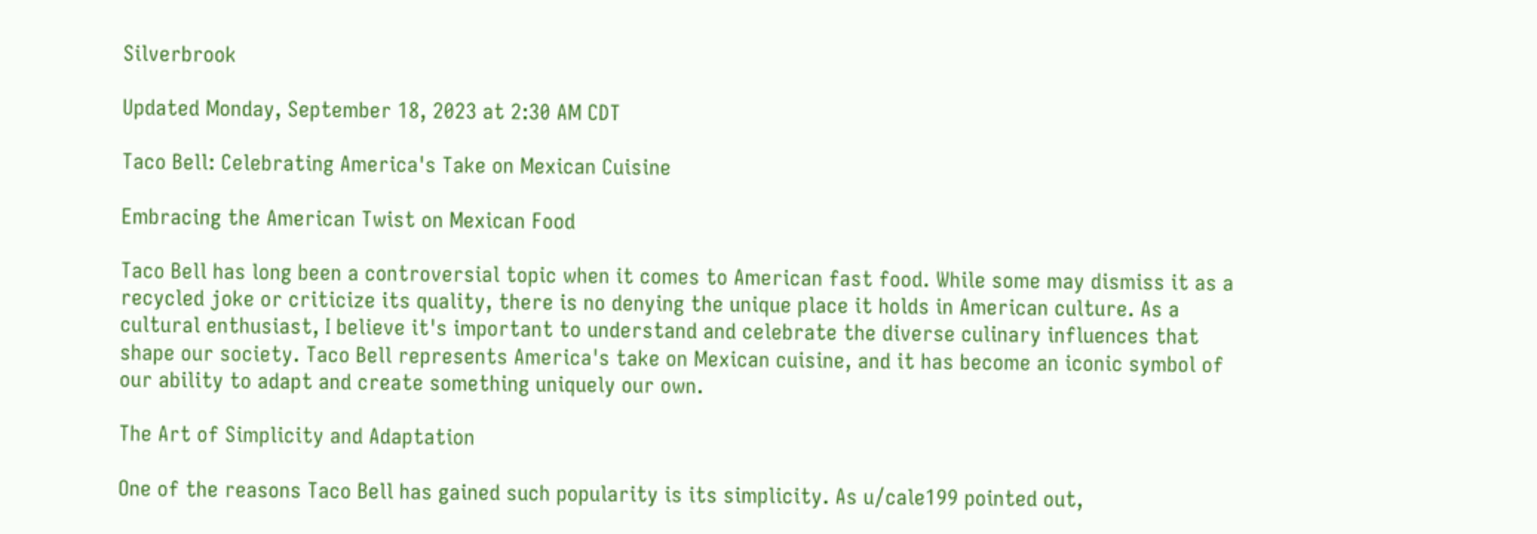Silverbrook

Updated Monday, September 18, 2023 at 2:30 AM CDT

Taco Bell: Celebrating America's Take on Mexican Cuisine

Embracing the American Twist on Mexican Food

Taco Bell has long been a controversial topic when it comes to American fast food. While some may dismiss it as a recycled joke or criticize its quality, there is no denying the unique place it holds in American culture. As a cultural enthusiast, I believe it's important to understand and celebrate the diverse culinary influences that shape our society. Taco Bell represents America's take on Mexican cuisine, and it has become an iconic symbol of our ability to adapt and create something uniquely our own.

The Art of Simplicity and Adaptation

One of the reasons Taco Bell has gained such popularity is its simplicity. As u/cale199 pointed out,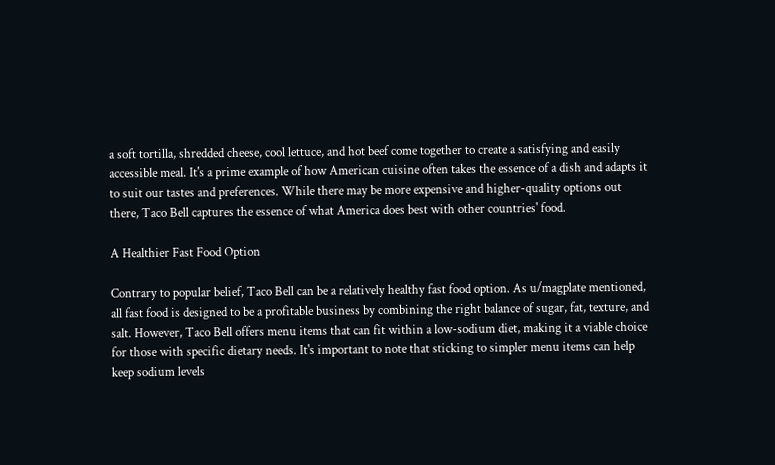a soft tortilla, shredded cheese, cool lettuce, and hot beef come together to create a satisfying and easily accessible meal. It's a prime example of how American cuisine often takes the essence of a dish and adapts it to suit our tastes and preferences. While there may be more expensive and higher-quality options out there, Taco Bell captures the essence of what America does best with other countries' food.

A Healthier Fast Food Option

Contrary to popular belief, Taco Bell can be a relatively healthy fast food option. As u/magplate mentioned, all fast food is designed to be a profitable business by combining the right balance of sugar, fat, texture, and salt. However, Taco Bell offers menu items that can fit within a low-sodium diet, making it a viable choice for those with specific dietary needs. It's important to note that sticking to simpler menu items can help keep sodium levels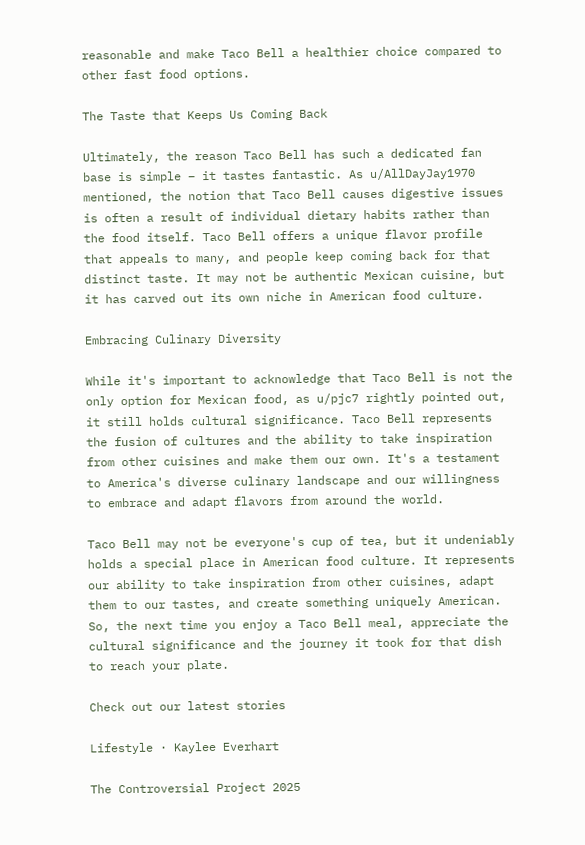reasonable and make Taco Bell a healthier choice compared to other fast food options.

The Taste that Keeps Us Coming Back

Ultimately, the reason Taco Bell has such a dedicated fan base is simple – it tastes fantastic. As u/AllDayJay1970 mentioned, the notion that Taco Bell causes digestive issues is often a result of individual dietary habits rather than the food itself. Taco Bell offers a unique flavor profile that appeals to many, and people keep coming back for that distinct taste. It may not be authentic Mexican cuisine, but it has carved out its own niche in American food culture.

Embracing Culinary Diversity

While it's important to acknowledge that Taco Bell is not the only option for Mexican food, as u/pjc7 rightly pointed out, it still holds cultural significance. Taco Bell represents the fusion of cultures and the ability to take inspiration from other cuisines and make them our own. It's a testament to America's diverse culinary landscape and our willingness to embrace and adapt flavors from around the world.

Taco Bell may not be everyone's cup of tea, but it undeniably holds a special place in American food culture. It represents our ability to take inspiration from other cuisines, adapt them to our tastes, and create something uniquely American. So, the next time you enjoy a Taco Bell meal, appreciate the cultural significance and the journey it took for that dish to reach your plate.

Check out our latest stories

Lifestyle · Kaylee Everhart

The Controversial Project 2025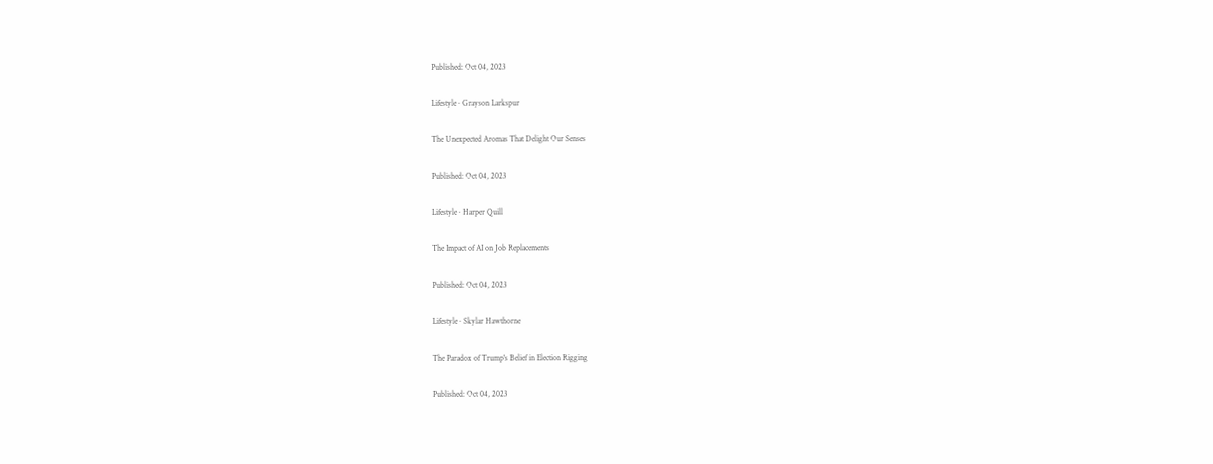Published: Oct 04, 2023

Lifestyle · Grayson Larkspur

The Unexpected Aromas That Delight Our Senses

Published: Oct 04, 2023

Lifestyle · Harper Quill

The Impact of AI on Job Replacements

Published: Oct 04, 2023

Lifestyle · Skylar Hawthorne

The Paradox of Trump's Belief in Election Rigging

Published: Oct 04, 2023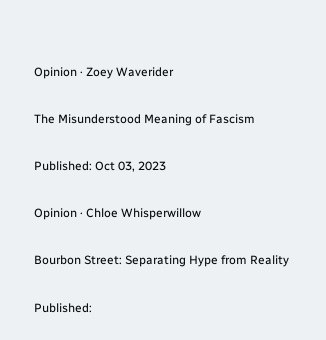Opinion · Zoey Waverider

The Misunderstood Meaning of Fascism

Published: Oct 03, 2023

Opinion · Chloe Whisperwillow

Bourbon Street: Separating Hype from Reality

Published: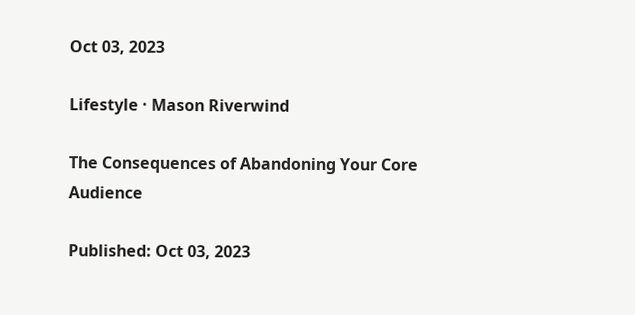Oct 03, 2023

Lifestyle · Mason Riverwind

The Consequences of Abandoning Your Core Audience

Published: Oct 03, 2023